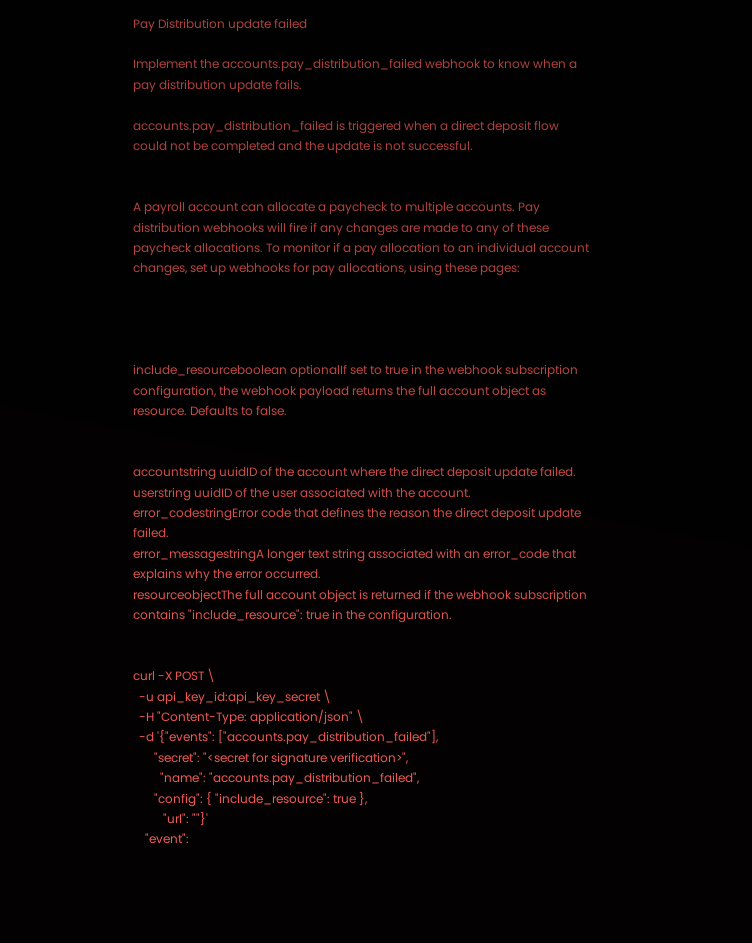Pay Distribution update failed

Implement the accounts.pay_distribution_failed webhook to know when a pay distribution update fails.

accounts.pay_distribution_failed is triggered when a direct deposit flow could not be completed and the update is not successful.


A payroll account can allocate a paycheck to multiple accounts. Pay distribution webhooks will fire if any changes are made to any of these paycheck allocations. To monitor if a pay allocation to an individual account changes, set up webhooks for pay allocations, using these pages:




include_resourceboolean optionalIf set to true in the webhook subscription configuration, the webhook payload returns the full account object as resource. Defaults to false.


accountstring uuidID of the account where the direct deposit update failed.
userstring uuidID of the user associated with the account.
error_codestringError code that defines the reason the direct deposit update failed.
error_messagestringA longer text string associated with an error_code that explains why the error occurred.
resourceobjectThe full account object is returned if the webhook subscription contains "include_resource": true in the configuration.


curl -X POST \
  -u api_key_id:api_key_secret \
  -H "Content-Type: application/json" \
  -d '{"events": ["accounts.pay_distribution_failed"],
       "secret": "<secret for signature verification>",
         "name": "accounts.pay_distribution_failed",
       "config": { "include_resource": true },
          "url": ""}'
    "event":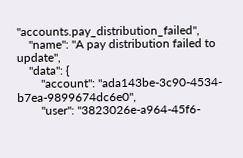"accounts.pay_distribution_failed",
    "name": "A pay distribution failed to update",
    "data": {
        "account": "ada143be-3c90-4534-b7ea-9899674dc6e0",
        "user": "3823026e-a964-45f6-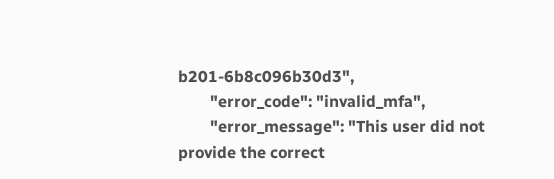b201-6b8c096b30d3",
        "error_code": "invalid_mfa",
        "error_message": "This user did not provide the correct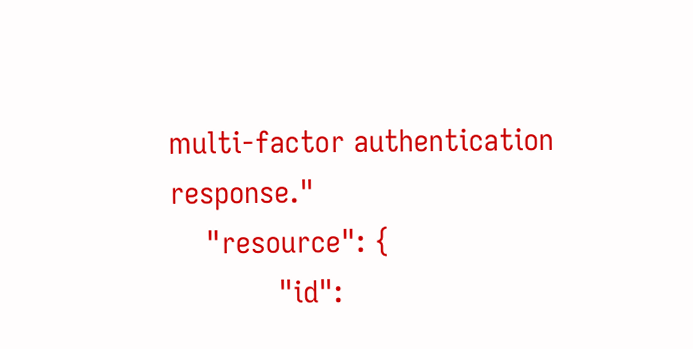multi-factor authentication response."
    "resource": {
            "id":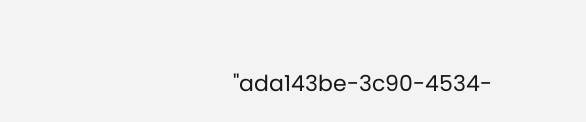"ada143be-3c90-4534-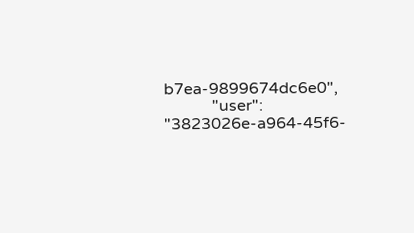b7ea-9899674dc6e0",
            "user": "3823026e-a964-45f6-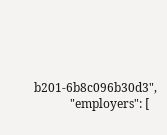b201-6b8c096b30d3",
            "employers": [